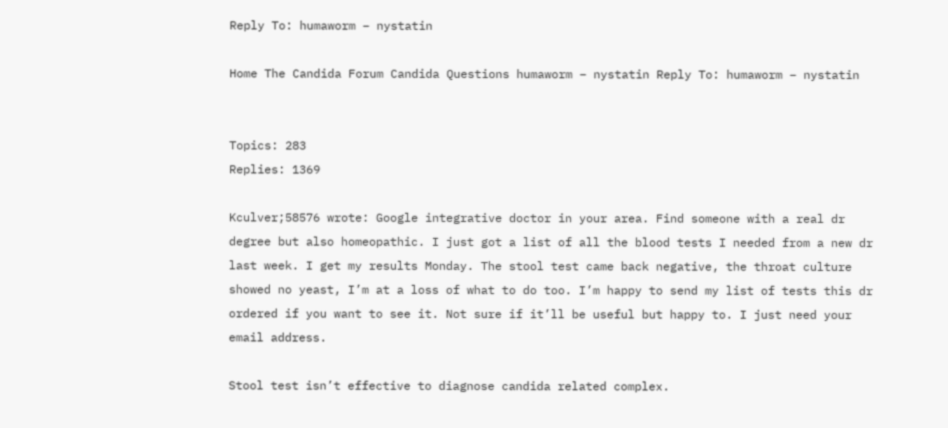Reply To: humaworm – nystatin

Home The Candida Forum Candida Questions humaworm – nystatin Reply To: humaworm – nystatin


Topics: 283
Replies: 1369

Kculver;58576 wrote: Google integrative doctor in your area. Find someone with a real dr degree but also homeopathic. I just got a list of all the blood tests I needed from a new dr last week. I get my results Monday. The stool test came back negative, the throat culture showed no yeast, I’m at a loss of what to do too. I’m happy to send my list of tests this dr ordered if you want to see it. Not sure if it’ll be useful but happy to. I just need your email address.

Stool test isn’t effective to diagnose candida related complex.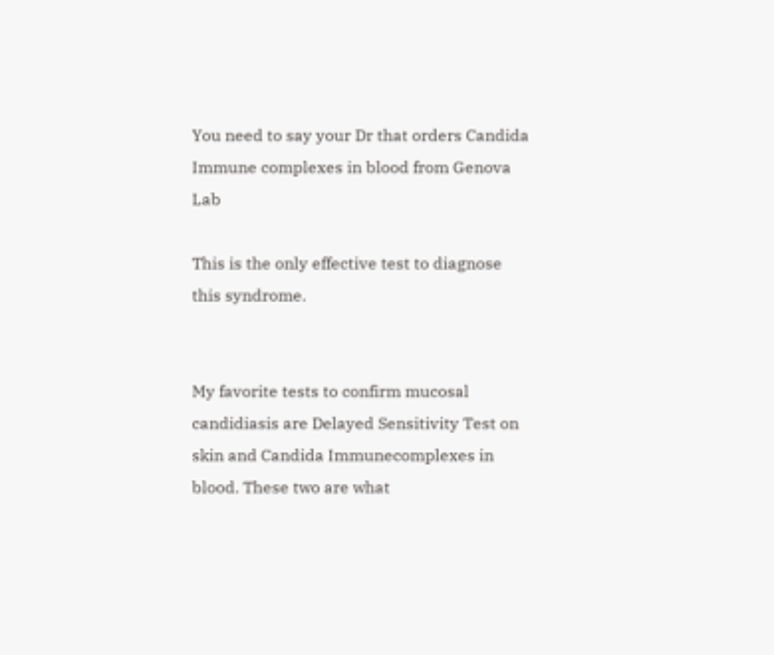You need to say your Dr that orders Candida Immune complexes in blood from Genova Lab

This is the only effective test to diagnose this syndrome.


My favorite tests to confirm mucosal candidiasis are Delayed Sensitivity Test on skin and Candida Immunecomplexes in blood. These two are what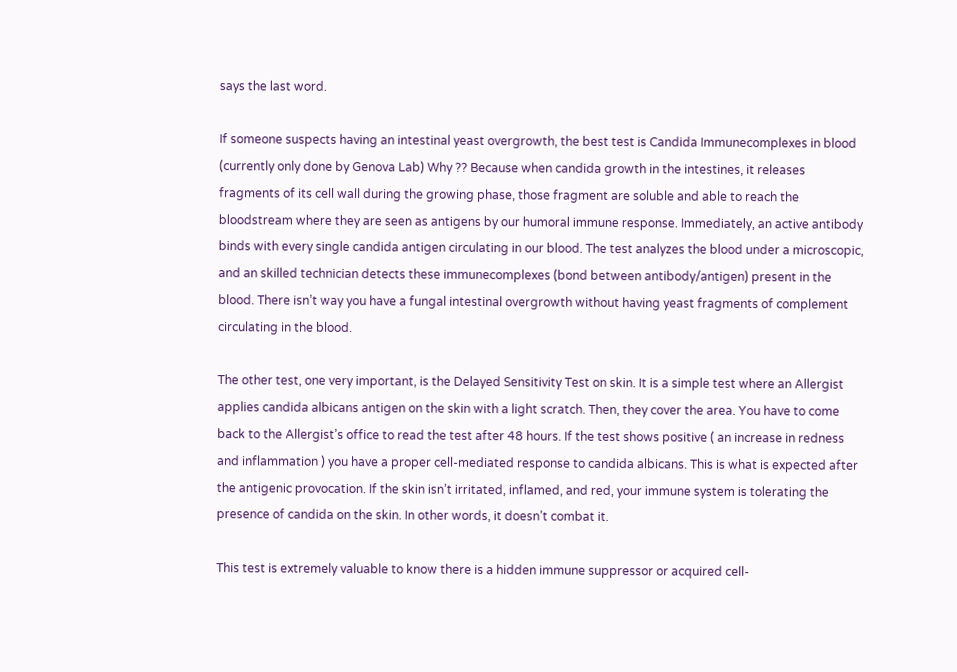says the last word.

If someone suspects having an intestinal yeast overgrowth, the best test is Candida Immunecomplexes in blood (currently only done by Genova Lab) Why ?? Because when candida growth in the intestines, it releases fragments of its cell wall during the growing phase, those fragment are soluble and able to reach the bloodstream where they are seen as antigens by our humoral immune response. Immediately, an active antibody binds with every single candida antigen circulating in our blood. The test analyzes the blood under a microscopic, and an skilled technician detects these immunecomplexes (bond between antibody/antigen) present in the blood. There isn’t way you have a fungal intestinal overgrowth without having yeast fragments of complement circulating in the blood.

The other test, one very important, is the Delayed Sensitivity Test on skin. It is a simple test where an Allergist applies candida albicans antigen on the skin with a light scratch. Then, they cover the area. You have to come back to the Allergist’s office to read the test after 48 hours. If the test shows positive ( an increase in redness and inflammation ) you have a proper cell-mediated response to candida albicans. This is what is expected after the antigenic provocation. If the skin isn’t irritated, inflamed, and red, your immune system is tolerating the presence of candida on the skin. In other words, it doesn’t combat it.

This test is extremely valuable to know there is a hidden immune suppressor or acquired cell-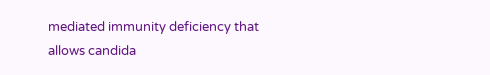mediated immunity deficiency that allows candida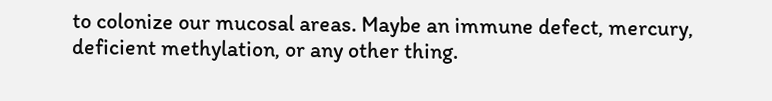to colonize our mucosal areas. Maybe an immune defect, mercury, deficient methylation, or any other thing.